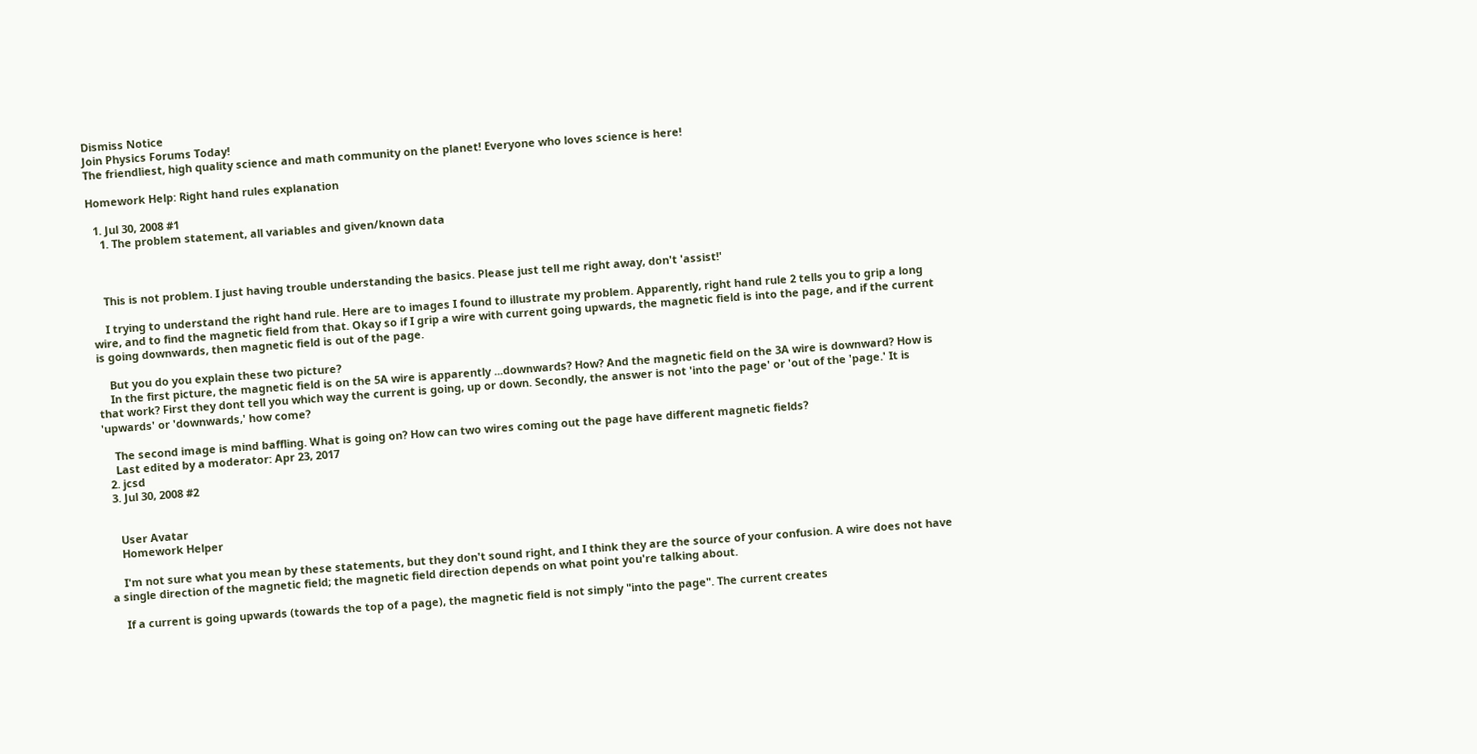Dismiss Notice
Join Physics Forums Today!
The friendliest, high quality science and math community on the planet! Everyone who loves science is here!

Homework Help: Right hand rules explanation

  1. Jul 30, 2008 #1
    1. The problem statement, all variables and given/known data



    This is not problem. I just having trouble understanding the basics. Please just tell me right away, don't 'assist!'

    I trying to understand the right hand rule. Here are to images I found to illustrate my problem. Apparently, right hand rule 2 tells you to grip a long wire, and to find the magnetic field from that. Okay so if I grip a wire with current going upwards, the magnetic field is into the page, and if the current is going downwards, then magnetic field is out of the page.

    But you do you explain these two picture?
    In the first picture, the magnetic field is on the 5A wire is apparently ...downwards? How? And the magnetic field on the 3A wire is downward? How is that work? First they dont tell you which way the current is going, up or down. Secondly, the answer is not 'into the page' or 'out of the 'page.' It is 'upwards' or 'downwards,' how come?

    The second image is mind baffling. What is going on? How can two wires coming out the page have different magnetic fields?
    Last edited by a moderator: Apr 23, 2017
  2. jcsd
  3. Jul 30, 2008 #2


    User Avatar
    Homework Helper

    I'm not sure what you mean by these statements, but they don't sound right, and I think they are the source of your confusion. A wire does not have a single direction of the magnetic field; the magnetic field direction depends on what point you're talking about.

    If a current is going upwards (towards the top of a page), the magnetic field is not simply "into the page". The current creates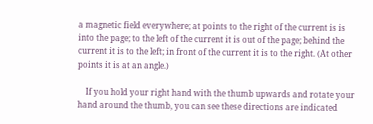a magnetic field everywhere; at points to the right of the current is is into the page; to the left of the current it is out of the page; behind the current it is to the left; in front of the current it is to the right. (At other points it is at an angle.)

    If you hold your right hand with the thumb upwards and rotate your hand around the thumb, you can see these directions are indicated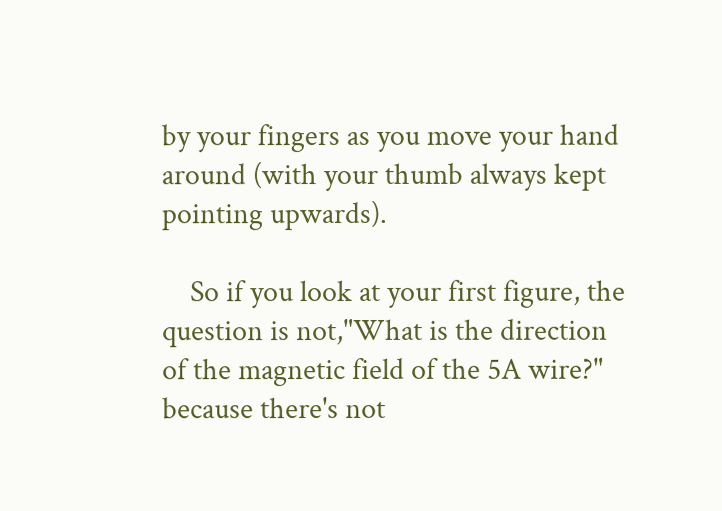by your fingers as you move your hand around (with your thumb always kept pointing upwards).

    So if you look at your first figure, the question is not,"What is the direction of the magnetic field of the 5A wire?" because there's not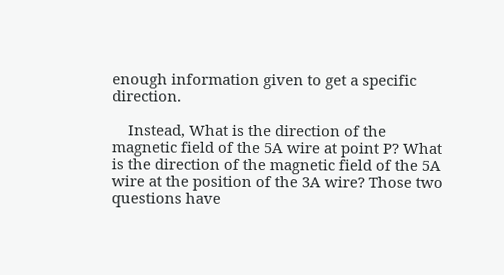enough information given to get a specific direction.

    Instead, What is the direction of the magnetic field of the 5A wire at point P? What is the direction of the magnetic field of the 5A wire at the position of the 3A wire? Those two questions have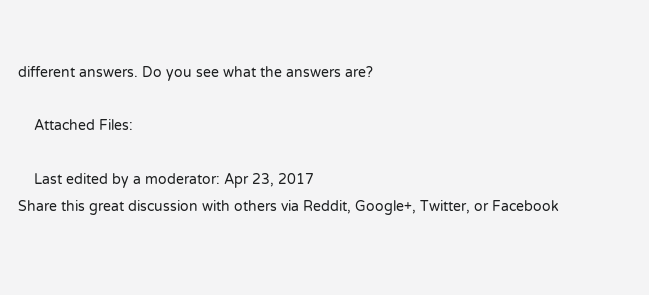different answers. Do you see what the answers are?

    Attached Files:

    Last edited by a moderator: Apr 23, 2017
Share this great discussion with others via Reddit, Google+, Twitter, or Facebook